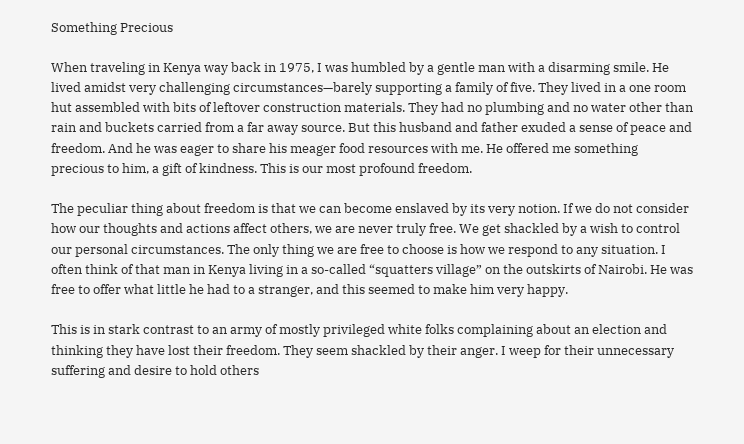Something Precious

When traveling in Kenya way back in 1975, I was humbled by a gentle man with a disarming smile. He lived amidst very challenging circumstances—barely supporting a family of five. They lived in a one room hut assembled with bits of leftover construction materials. They had no plumbing and no water other than rain and buckets carried from a far away source. But this husband and father exuded a sense of peace and freedom. And he was eager to share his meager food resources with me. He offered me something precious to him, a gift of kindness. This is our most profound freedom.

The peculiar thing about freedom is that we can become enslaved by its very notion. If we do not consider how our thoughts and actions affect others, we are never truly free. We get shackled by a wish to control our personal circumstances. The only thing we are free to choose is how we respond to any situation. I often think of that man in Kenya living in a so-called “squatters village” on the outskirts of Nairobi. He was free to offer what little he had to a stranger, and this seemed to make him very happy.

This is in stark contrast to an army of mostly privileged white folks complaining about an election and thinking they have lost their freedom. They seem shackled by their anger. I weep for their unnecessary suffering and desire to hold others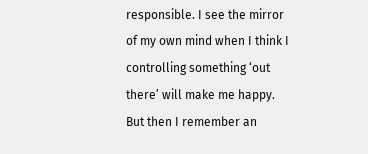responsible. I see the mirror of my own mind when I think I controlling something ‘out there’ will make me happy. But then I remember an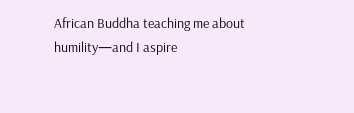African Buddha teaching me about humility—and I aspire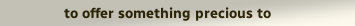to offer something precious to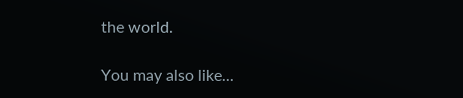the world.

You may also like...